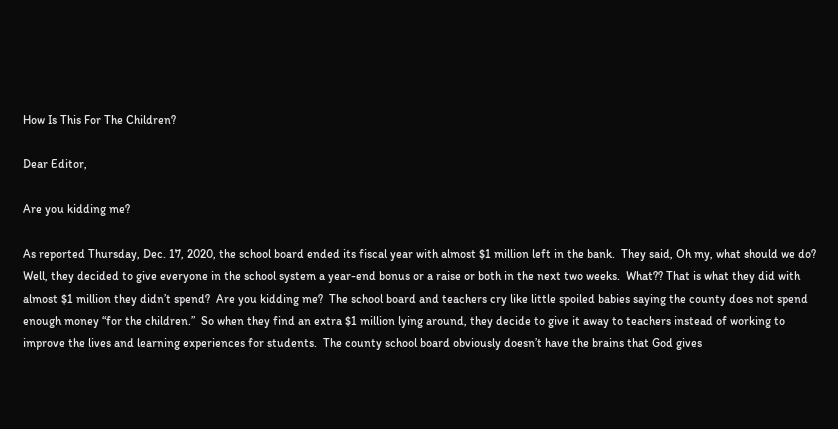How Is This For The Children?

Dear Editor,

Are you kidding me?

As reported Thursday, Dec. 17, 2020, the school board ended its fiscal year with almost $1 million left in the bank.  They said, Oh my, what should we do?  Well, they decided to give everyone in the school system a year-end bonus or a raise or both in the next two weeks.  What?? That is what they did with almost $1 million they didn’t spend?  Are you kidding me?  The school board and teachers cry like little spoiled babies saying the county does not spend enough money “for the children.”  So when they find an extra $1 million lying around, they decide to give it away to teachers instead of working to improve the lives and learning experiences for students.  The county school board obviously doesn’t have the brains that God gives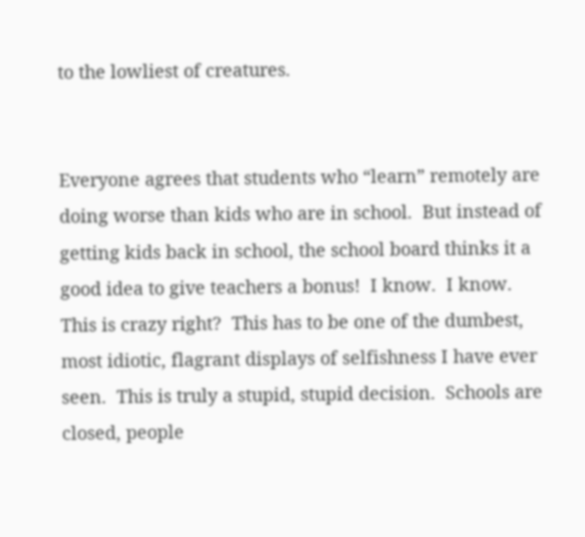to the lowliest of creatures.


Everyone agrees that students who “learn” remotely are doing worse than kids who are in school.  But instead of getting kids back in school, the school board thinks it a good idea to give teachers a bonus!  I know.  I know.  This is crazy right?  This has to be one of the dumbest, most idiotic, flagrant displays of selfishness I have ever seen.  This is truly a stupid, stupid decision.  Schools are closed, people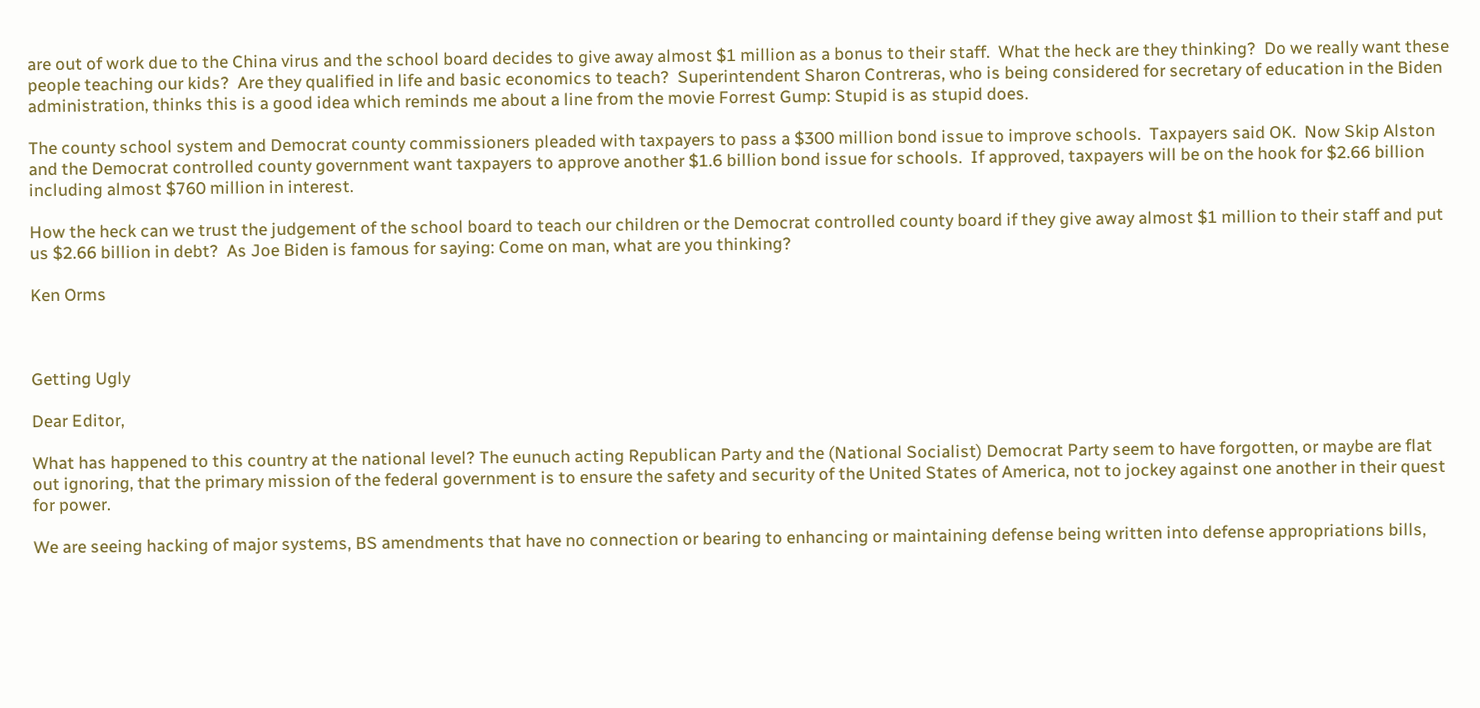are out of work due to the China virus and the school board decides to give away almost $1 million as a bonus to their staff.  What the heck are they thinking?  Do we really want these people teaching our kids?  Are they qualified in life and basic economics to teach?  Superintendent Sharon Contreras, who is being considered for secretary of education in the Biden administration, thinks this is a good idea which reminds me about a line from the movie Forrest Gump: Stupid is as stupid does.

The county school system and Democrat county commissioners pleaded with taxpayers to pass a $300 million bond issue to improve schools.  Taxpayers said OK.  Now Skip Alston and the Democrat controlled county government want taxpayers to approve another $1.6 billion bond issue for schools.  If approved, taxpayers will be on the hook for $2.66 billion including almost $760 million in interest.

How the heck can we trust the judgement of the school board to teach our children or the Democrat controlled county board if they give away almost $1 million to their staff and put us $2.66 billion in debt?  As Joe Biden is famous for saying: Come on man, what are you thinking?

Ken Orms



Getting Ugly

Dear Editor,

What has happened to this country at the national level? The eunuch acting Republican Party and the (National Socialist) Democrat Party seem to have forgotten, or maybe are flat out ignoring, that the primary mission of the federal government is to ensure the safety and security of the United States of America, not to jockey against one another in their quest for power.

We are seeing hacking of major systems, BS amendments that have no connection or bearing to enhancing or maintaining defense being written into defense appropriations bills,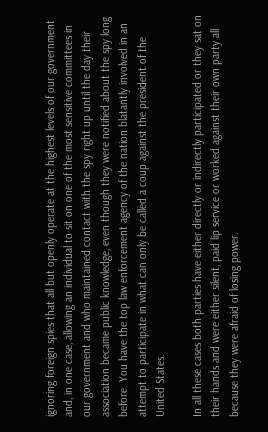ignoring foreign spies that all but openly operate at the highest levels of our government and, in one case, allowing an individual to sit on one of the most sensitive committees in our government and who maintained contact with the spy right up until the day their association became public knowledge, even though they were notified about the spy long before. You have the top law enforcement agency of the nation blatantly involved in an attempt to participate in what can only be called a coup against the president of the United States.

In all these cases both parties have either directly or indirectly participated or they sat on their hands and were either silent, paid lip service or worked against their own party all because they were afraid of losing power.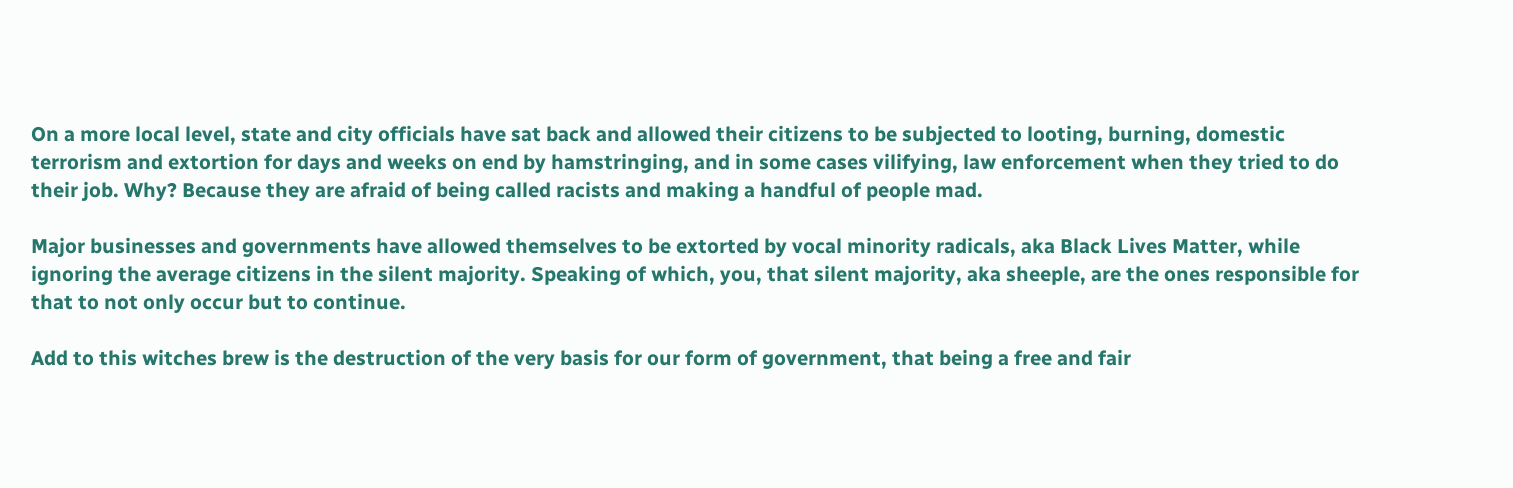On a more local level, state and city officials have sat back and allowed their citizens to be subjected to looting, burning, domestic terrorism and extortion for days and weeks on end by hamstringing, and in some cases vilifying, law enforcement when they tried to do their job. Why? Because they are afraid of being called racists and making a handful of people mad.

Major businesses and governments have allowed themselves to be extorted by vocal minority radicals, aka Black Lives Matter, while ignoring the average citizens in the silent majority. Speaking of which, you, that silent majority, aka sheeple, are the ones responsible for that to not only occur but to continue.

Add to this witches brew is the destruction of the very basis for our form of government, that being a free and fair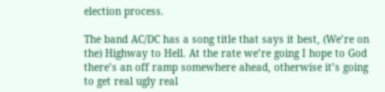election process.

The band AC/DC has a song title that says it best, (We’re on the) Highway to Hell. At the rate we’re going I hope to God there’s an off ramp somewhere ahead, otherwise it’s going to get real ugly real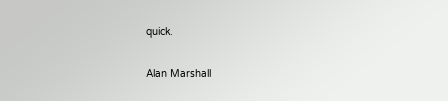quick.

Alan Marshall